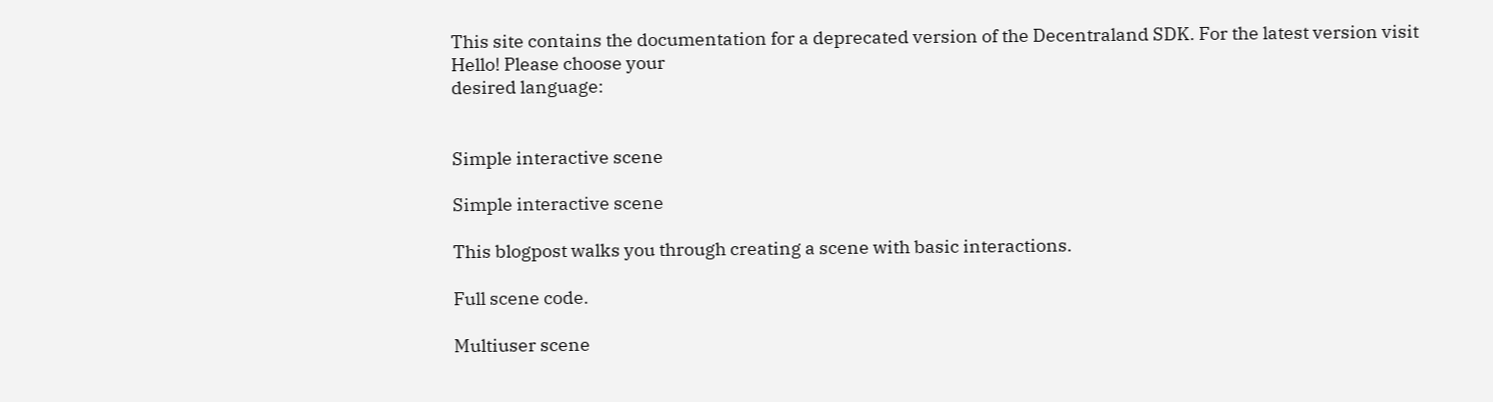This site contains the documentation for a deprecated version of the Decentraland SDK. For the latest version visit
Hello! Please choose your
desired language:


Simple interactive scene

Simple interactive scene

This blogpost walks you through creating a scene with basic interactions.

Full scene code.

Multiuser scene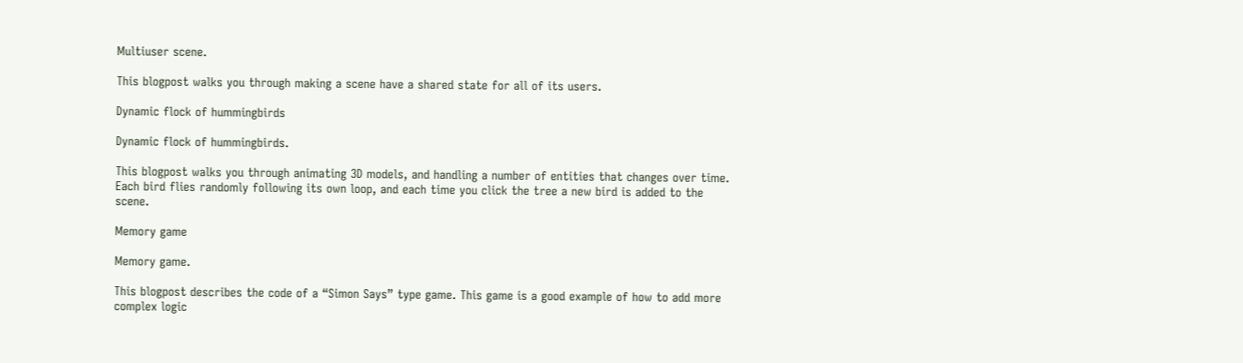Multiuser scene.

This blogpost walks you through making a scene have a shared state for all of its users.

Dynamic flock of hummingbirds

Dynamic flock of hummingbirds.

This blogpost walks you through animating 3D models, and handling a number of entities that changes over time. Each bird flies randomly following its own loop, and each time you click the tree a new bird is added to the scene.

Memory game

Memory game.

This blogpost describes the code of a “Simon Says” type game. This game is a good example of how to add more complex logic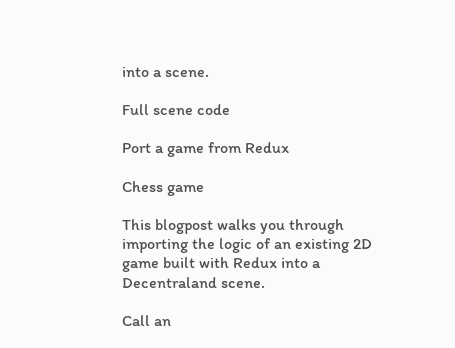into a scene.

Full scene code

Port a game from Redux

Chess game

This blogpost walks you through importing the logic of an existing 2D game built with Redux into a Decentraland scene.

Call an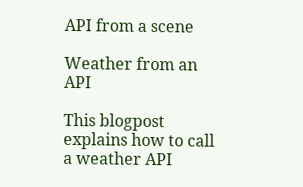API from a scene

Weather from an API

This blogpost explains how to call a weather API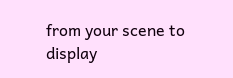from your scene to display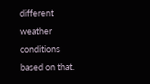different weather conditions based on that.